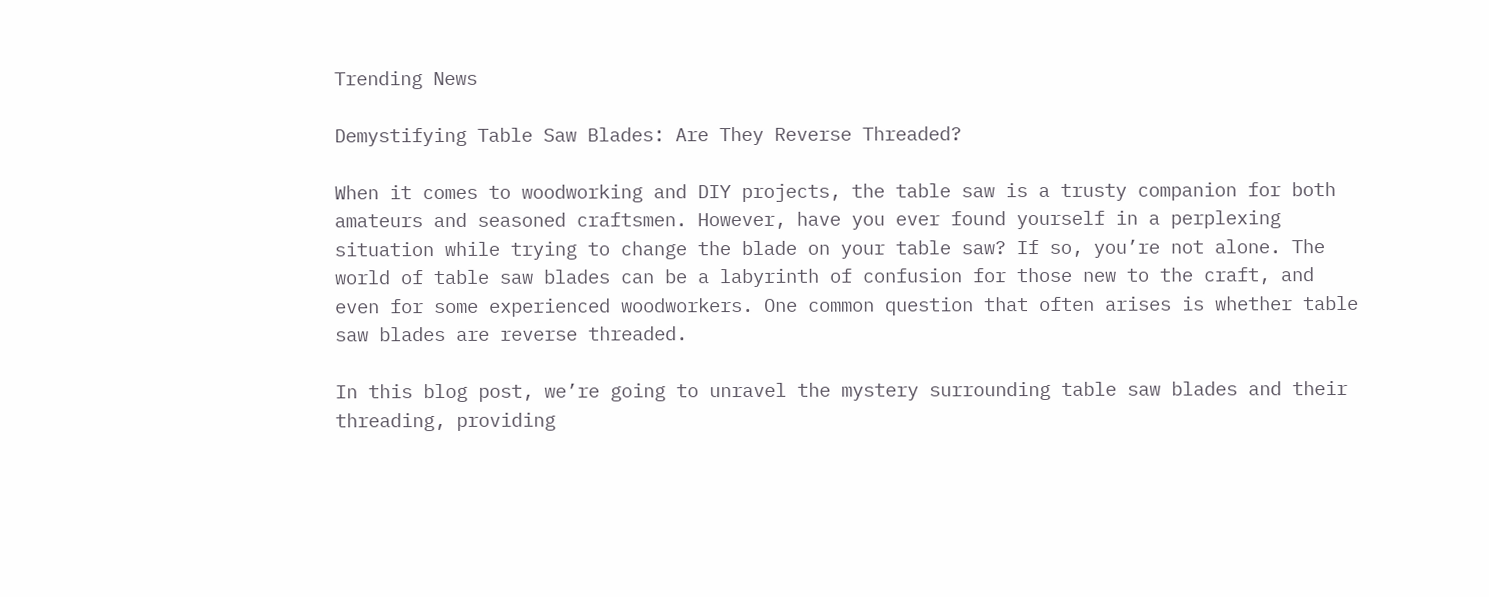Trending News

Demystifying Table Saw Blades: Are They Reverse Threaded?

When it comes to woodworking and DIY projects, the table saw is a trusty companion for both amateurs and seasoned craftsmen. However, have you ever found yourself in a perplexing situation while trying to change the blade on your table saw? If so, you’re not alone. The world of table saw blades can be a labyrinth of confusion for those new to the craft, and even for some experienced woodworkers. One common question that often arises is whether table saw blades are reverse threaded.

In this blog post, we’re going to unravel the mystery surrounding table saw blades and their threading, providing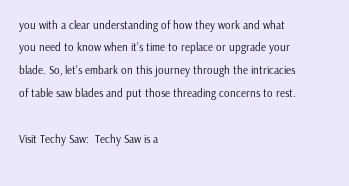you with a clear understanding of how they work and what you need to know when it’s time to replace or upgrade your blade. So, let’s embark on this journey through the intricacies of table saw blades and put those threading concerns to rest.

Visit Techy Saw:  Techy Saw is a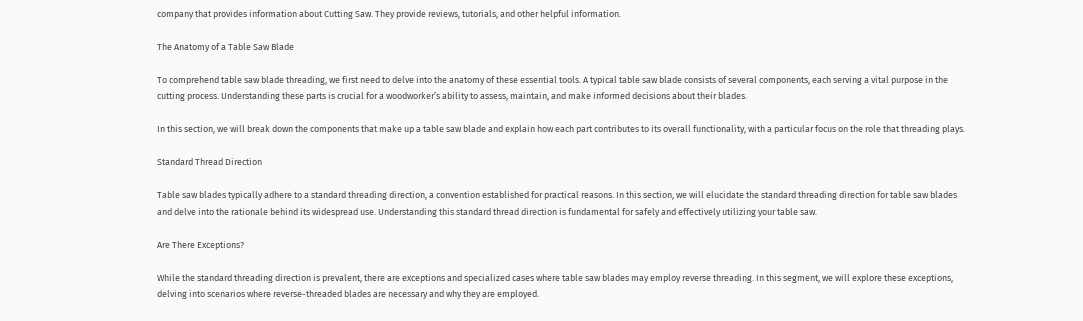company that provides information about Cutting Saw. They provide reviews, tutorials, and other helpful information.

The Anatomy of a Table Saw Blade

To comprehend table saw blade threading, we first need to delve into the anatomy of these essential tools. A typical table saw blade consists of several components, each serving a vital purpose in the cutting process. Understanding these parts is crucial for a woodworker’s ability to assess, maintain, and make informed decisions about their blades.

In this section, we will break down the components that make up a table saw blade and explain how each part contributes to its overall functionality, with a particular focus on the role that threading plays.

Standard Thread Direction

Table saw blades typically adhere to a standard threading direction, a convention established for practical reasons. In this section, we will elucidate the standard threading direction for table saw blades and delve into the rationale behind its widespread use. Understanding this standard thread direction is fundamental for safely and effectively utilizing your table saw.

Are There Exceptions?

While the standard threading direction is prevalent, there are exceptions and specialized cases where table saw blades may employ reverse threading. In this segment, we will explore these exceptions, delving into scenarios where reverse-threaded blades are necessary and why they are employed.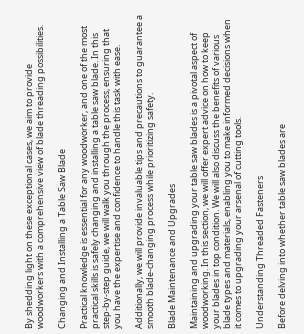By shedding light on these exceptional cases, we aim to provide woodworkers with a comprehensive view of blade threading possibilities.

Changing and Installing a Table Saw Blade

Practical knowledge is essential for any woodworker, and one of the most practical skills is safely changing and installing a table saw blade. In this step-by-step guide, we will walk you through the process, ensuring that you have the expertise and confidence to handle this task with ease.

Additionally, we will provide invaluable tips and precautions to guarantee a smooth blade-changing process while prioritizing safety.

Blade Maintenance and Upgrades

Maintaining and upgrading your table saw blades is a pivotal aspect of woodworking. In this section, we will offer expert advice on how to keep your blades in top condition. We will also discuss the benefits of various blade types and materials, enabling you to make informed decisions when it comes to upgrading your arsenal of cutting tools.

Understanding Threaded Fasteners

Before delving into whether table saw blades are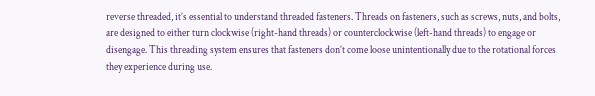reverse threaded, it’s essential to understand threaded fasteners. Threads on fasteners, such as screws, nuts, and bolts, are designed to either turn clockwise (right-hand threads) or counterclockwise (left-hand threads) to engage or disengage. This threading system ensures that fasteners don’t come loose unintentionally due to the rotational forces they experience during use.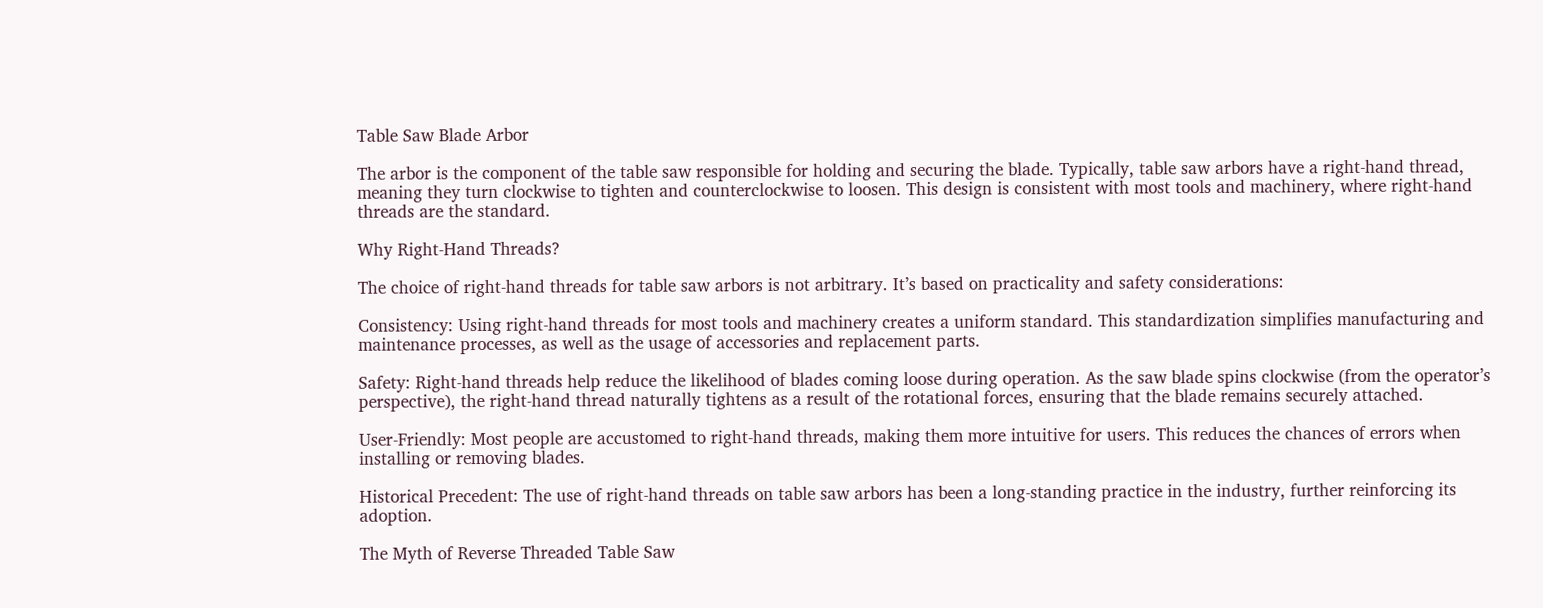Table Saw Blade Arbor

The arbor is the component of the table saw responsible for holding and securing the blade. Typically, table saw arbors have a right-hand thread, meaning they turn clockwise to tighten and counterclockwise to loosen. This design is consistent with most tools and machinery, where right-hand threads are the standard.

Why Right-Hand Threads?

The choice of right-hand threads for table saw arbors is not arbitrary. It’s based on practicality and safety considerations:

Consistency: Using right-hand threads for most tools and machinery creates a uniform standard. This standardization simplifies manufacturing and maintenance processes, as well as the usage of accessories and replacement parts.

Safety: Right-hand threads help reduce the likelihood of blades coming loose during operation. As the saw blade spins clockwise (from the operator’s perspective), the right-hand thread naturally tightens as a result of the rotational forces, ensuring that the blade remains securely attached.

User-Friendly: Most people are accustomed to right-hand threads, making them more intuitive for users. This reduces the chances of errors when installing or removing blades.

Historical Precedent: The use of right-hand threads on table saw arbors has been a long-standing practice in the industry, further reinforcing its adoption.

The Myth of Reverse Threaded Table Saw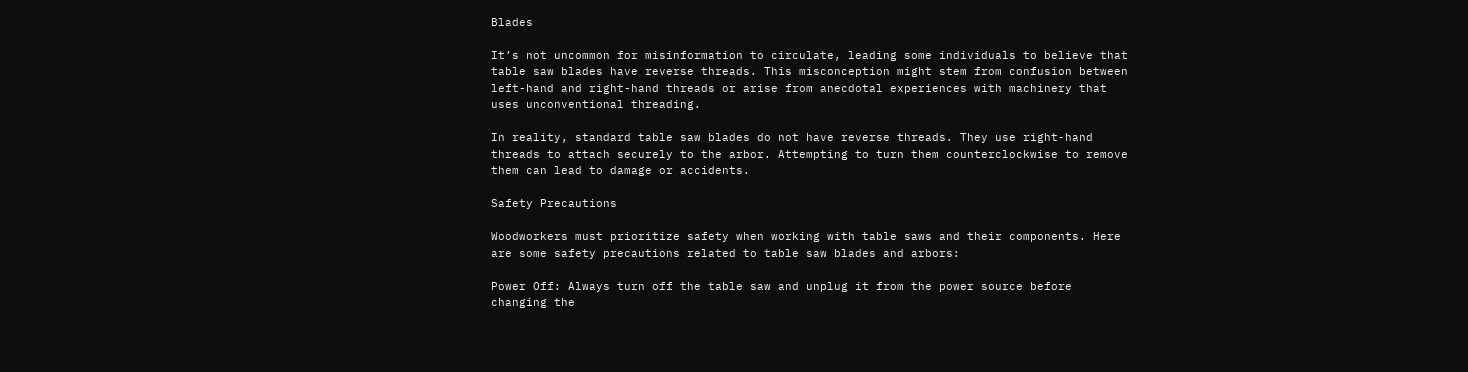Blades

It’s not uncommon for misinformation to circulate, leading some individuals to believe that table saw blades have reverse threads. This misconception might stem from confusion between left-hand and right-hand threads or arise from anecdotal experiences with machinery that uses unconventional threading.

In reality, standard table saw blades do not have reverse threads. They use right-hand threads to attach securely to the arbor. Attempting to turn them counterclockwise to remove them can lead to damage or accidents.

Safety Precautions

Woodworkers must prioritize safety when working with table saws and their components. Here are some safety precautions related to table saw blades and arbors:

Power Off: Always turn off the table saw and unplug it from the power source before changing the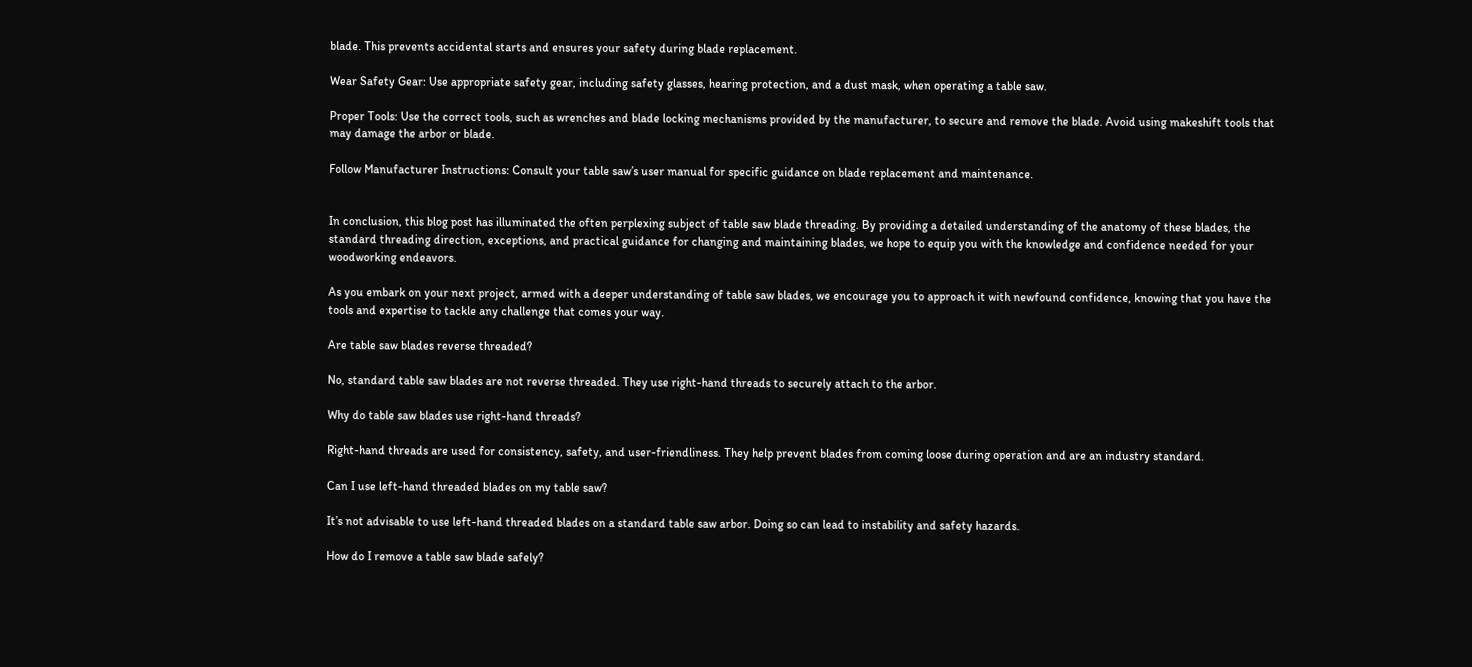blade. This prevents accidental starts and ensures your safety during blade replacement.

Wear Safety Gear: Use appropriate safety gear, including safety glasses, hearing protection, and a dust mask, when operating a table saw.

Proper Tools: Use the correct tools, such as wrenches and blade locking mechanisms provided by the manufacturer, to secure and remove the blade. Avoid using makeshift tools that may damage the arbor or blade.

Follow Manufacturer Instructions: Consult your table saw’s user manual for specific guidance on blade replacement and maintenance.


In conclusion, this blog post has illuminated the often perplexing subject of table saw blade threading. By providing a detailed understanding of the anatomy of these blades, the standard threading direction, exceptions, and practical guidance for changing and maintaining blades, we hope to equip you with the knowledge and confidence needed for your woodworking endeavors.

As you embark on your next project, armed with a deeper understanding of table saw blades, we encourage you to approach it with newfound confidence, knowing that you have the tools and expertise to tackle any challenge that comes your way.

Are table saw blades reverse threaded?

No, standard table saw blades are not reverse threaded. They use right-hand threads to securely attach to the arbor.

Why do table saw blades use right-hand threads?

Right-hand threads are used for consistency, safety, and user-friendliness. They help prevent blades from coming loose during operation and are an industry standard.

Can I use left-hand threaded blades on my table saw?

It’s not advisable to use left-hand threaded blades on a standard table saw arbor. Doing so can lead to instability and safety hazards.

How do I remove a table saw blade safely?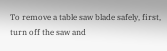To remove a table saw blade safely, first, turn off the saw and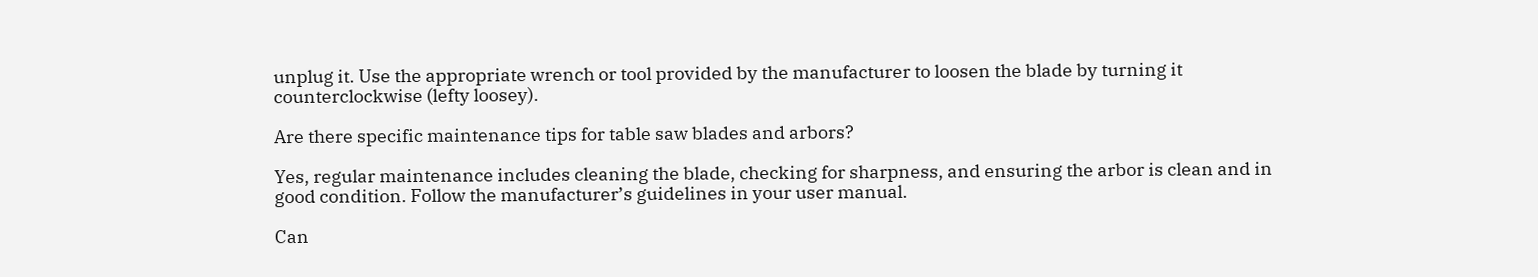unplug it. Use the appropriate wrench or tool provided by the manufacturer to loosen the blade by turning it counterclockwise (lefty loosey).

Are there specific maintenance tips for table saw blades and arbors?

Yes, regular maintenance includes cleaning the blade, checking for sharpness, and ensuring the arbor is clean and in good condition. Follow the manufacturer’s guidelines in your user manual.

Can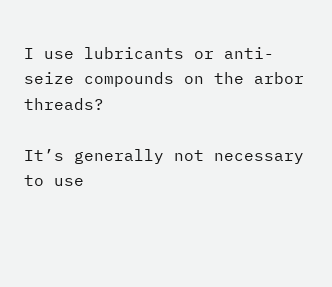I use lubricants or anti-seize compounds on the arbor threads?

It’s generally not necessary to use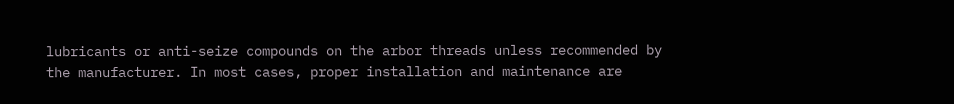lubricants or anti-seize compounds on the arbor threads unless recommended by the manufacturer. In most cases, proper installation and maintenance are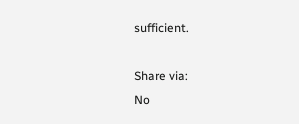sufficient.

Share via:
No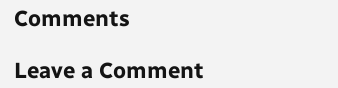Comments

Leave a Comment